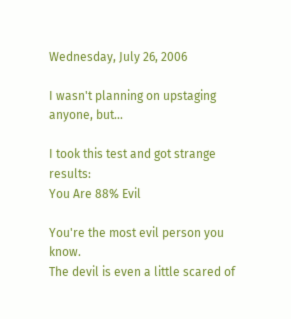Wednesday, July 26, 2006

I wasn't planning on upstaging anyone, but...

I took this test and got strange results:
You Are 88% Evil

You're the most evil person you know.
The devil is even a little scared of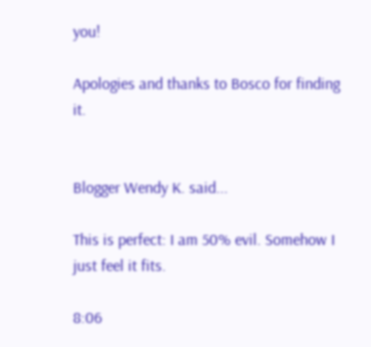you!

Apologies and thanks to Bosco for finding it.


Blogger Wendy K. said...

This is perfect: I am 50% evil. Somehow I just feel it fits.

8:06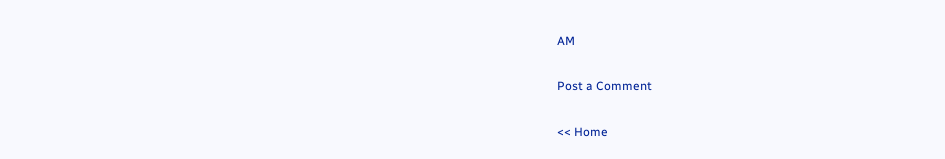AM

Post a Comment

<< Home